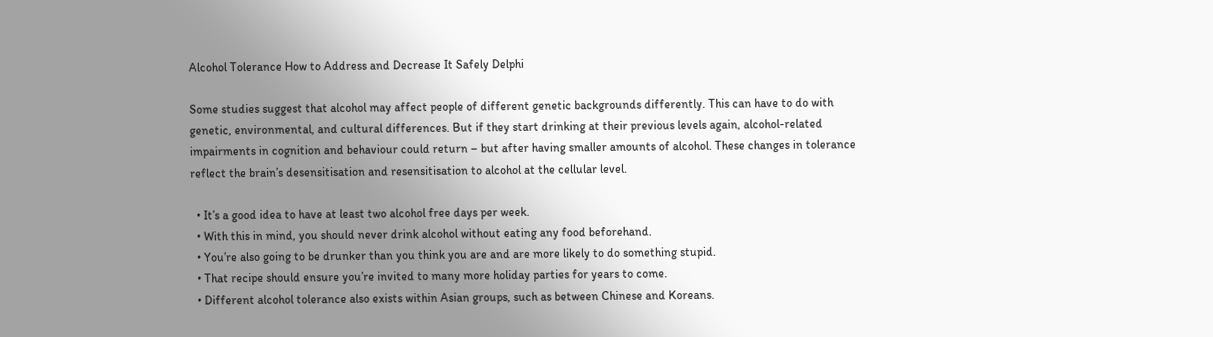Alcohol Tolerance How to Address and Decrease It Safely Delphi

Some studies suggest that alcohol may affect people of different genetic backgrounds differently. This can have to do with genetic, environmental, and cultural differences. But if they start drinking at their previous levels again, alcohol-related impairments in cognition and behaviour could return – but after having smaller amounts of alcohol. These changes in tolerance reflect the brain’s desensitisation and resensitisation to alcohol at the cellular level.

  • It’s a good idea to have at least two alcohol free days per week.
  • With this in mind, you should never drink alcohol without eating any food beforehand.
  • You’re also going to be drunker than you think you are and are more likely to do something stupid.
  • That recipe should ensure you’re invited to many more holiday parties for years to come.
  • Different alcohol tolerance also exists within Asian groups, such as between Chinese and Koreans.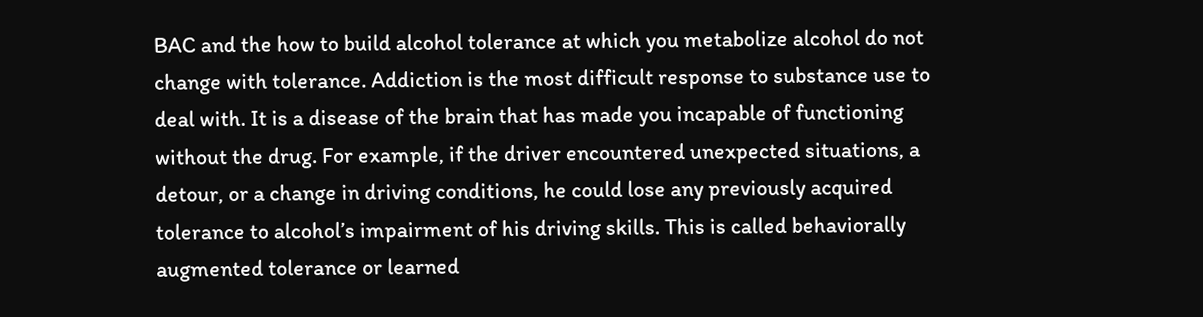BAC and the how to build alcohol tolerance at which you metabolize alcohol do not change with tolerance. Addiction is the most difficult response to substance use to deal with. It is a disease of the brain that has made you incapable of functioning without the drug. For example, if the driver encountered unexpected situations, a detour, or a change in driving conditions, he could lose any previously acquired tolerance to alcohol’s impairment of his driving skills. This is called behaviorally augmented tolerance or learned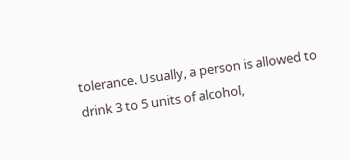tolerance. Usually, a person is allowed to drink 3 to 5 units of alcohol,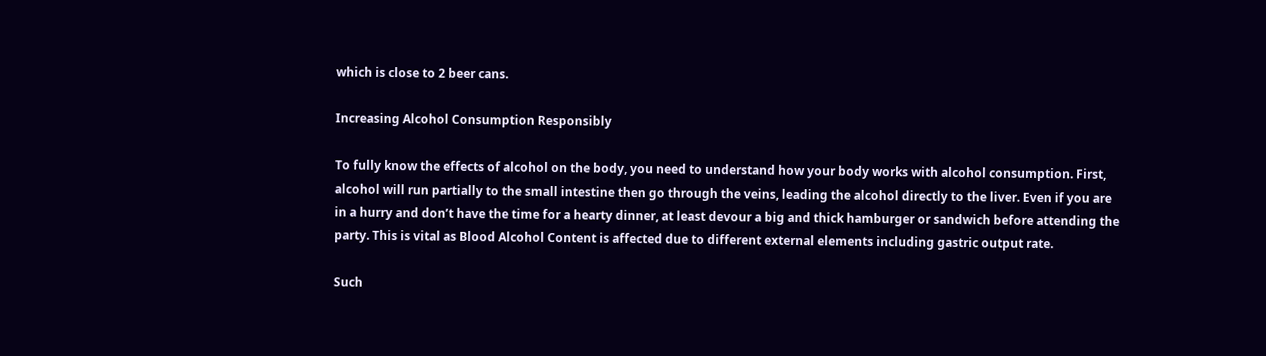which is close to 2 beer cans.

Increasing Alcohol Consumption Responsibly

To fully know the effects of alcohol on the body, you need to understand how your body works with alcohol consumption. First, alcohol will run partially to the small intestine then go through the veins, leading the alcohol directly to the liver. Even if you are in a hurry and don’t have the time for a hearty dinner, at least devour a big and thick hamburger or sandwich before attending the party. This is vital as Blood Alcohol Content is affected due to different external elements including gastric output rate.

Such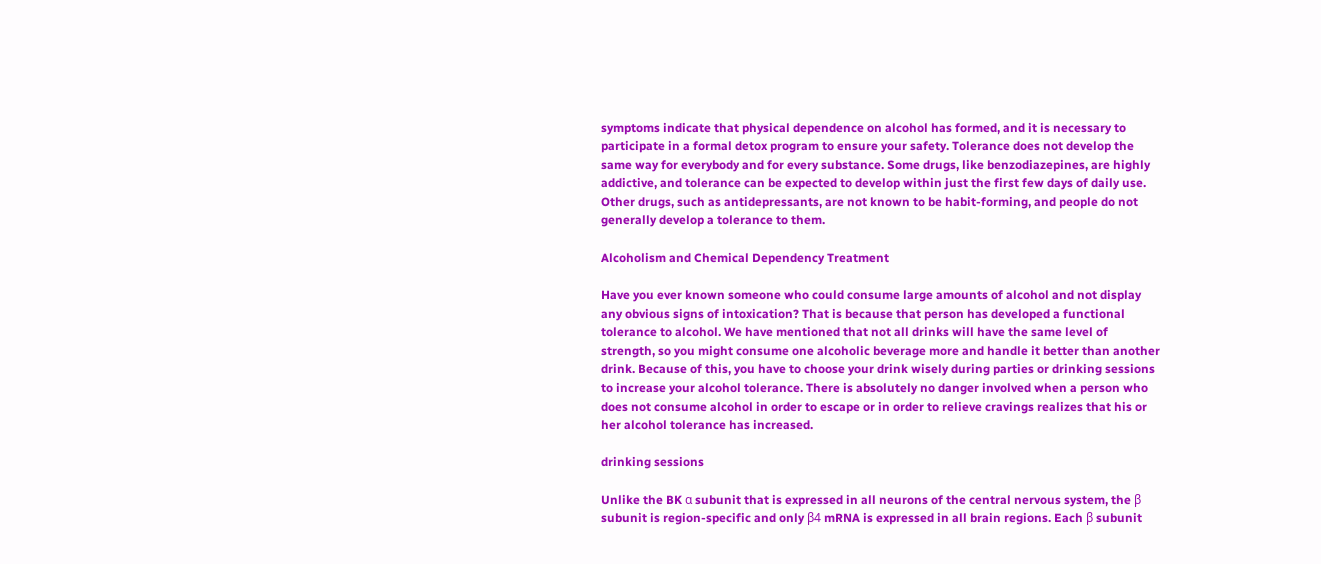symptoms indicate that physical dependence on alcohol has formed, and it is necessary to participate in a formal detox program to ensure your safety. Tolerance does not develop the same way for everybody and for every substance. Some drugs, like benzodiazepines, are highly addictive, and tolerance can be expected to develop within just the first few days of daily use. Other drugs, such as antidepressants, are not known to be habit-forming, and people do not generally develop a tolerance to them.

Alcoholism and Chemical Dependency Treatment

Have you ever known someone who could consume large amounts of alcohol and not display any obvious signs of intoxication? That is because that person has developed a functional tolerance to alcohol. We have mentioned that not all drinks will have the same level of strength, so you might consume one alcoholic beverage more and handle it better than another drink. Because of this, you have to choose your drink wisely during parties or drinking sessions to increase your alcohol tolerance. There is absolutely no danger involved when a person who does not consume alcohol in order to escape or in order to relieve cravings realizes that his or her alcohol tolerance has increased.

drinking sessions

Unlike the BK α subunit that is expressed in all neurons of the central nervous system, the β subunit is region-specific and only β4 mRNA is expressed in all brain regions. Each β subunit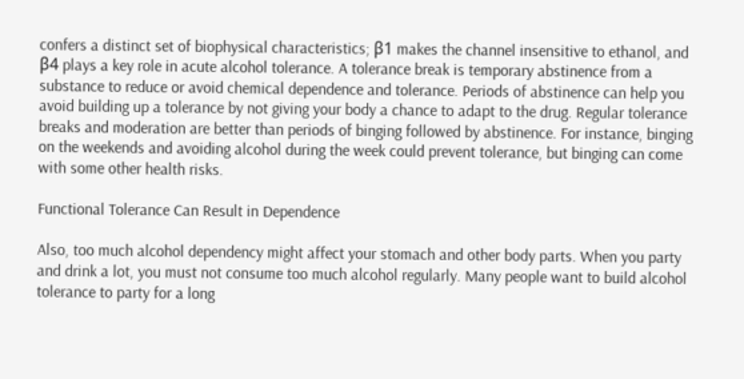confers a distinct set of biophysical characteristics; β1 makes the channel insensitive to ethanol, and β4 plays a key role in acute alcohol tolerance. A tolerance break is temporary abstinence from a substance to reduce or avoid chemical dependence and tolerance. Periods of abstinence can help you avoid building up a tolerance by not giving your body a chance to adapt to the drug. Regular tolerance breaks and moderation are better than periods of binging followed by abstinence. For instance, binging on the weekends and avoiding alcohol during the week could prevent tolerance, but binging can come with some other health risks.

Functional Tolerance Can Result in Dependence

Also, too much alcohol dependency might affect your stomach and other body parts. When you party and drink a lot, you must not consume too much alcohol regularly. Many people want to build alcohol tolerance to party for a long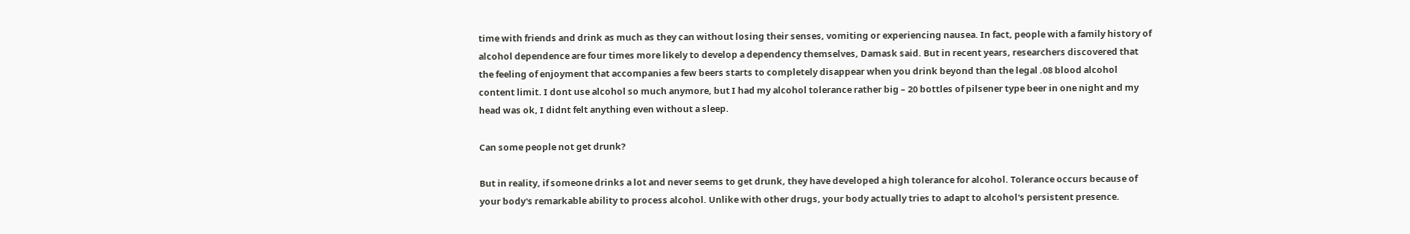time with friends and drink as much as they can without losing their senses, vomiting or experiencing nausea. In fact, people with a family history of alcohol dependence are four times more likely to develop a dependency themselves, Damask said. But in recent years, researchers discovered that the feeling of enjoyment that accompanies a few beers starts to completely disappear when you drink beyond than the legal .08 blood alcohol content limit. I dont use alcohol so much anymore, but I had my alcohol tolerance rather big – 20 bottles of pilsener type beer in one night and my head was ok, I didnt felt anything even without a sleep.

Can some people not get drunk?

But in reality, if someone drinks a lot and never seems to get drunk, they have developed a high tolerance for alcohol. Tolerance occurs because of your body's remarkable ability to process alcohol. Unlike with other drugs, your body actually tries to adapt to alcohol's persistent presence.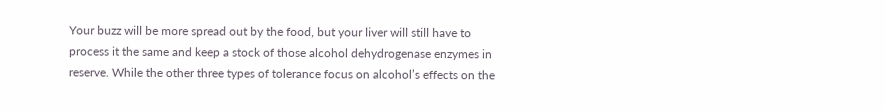Your buzz will be more spread out by the food, but your liver will still have to process it the same and keep a stock of those alcohol dehydrogenase enzymes in reserve. While the other three types of tolerance focus on alcohol’s effects on the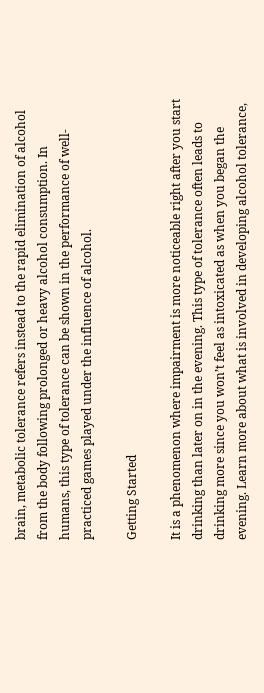brain, metabolic tolerance refers instead to the rapid elimination of alcohol from the body following prolonged or heavy alcohol consumption. In humans, this type of tolerance can be shown in the performance of well-practiced games played under the influence of alcohol.

Getting Started

It is a phenomenon where impairment is more noticeable right after you start drinking than later on in the evening. This type of tolerance often leads to drinking more since you won’t feel as intoxicated as when you began the evening. Learn more about what is involved in developing alcohol tolerance,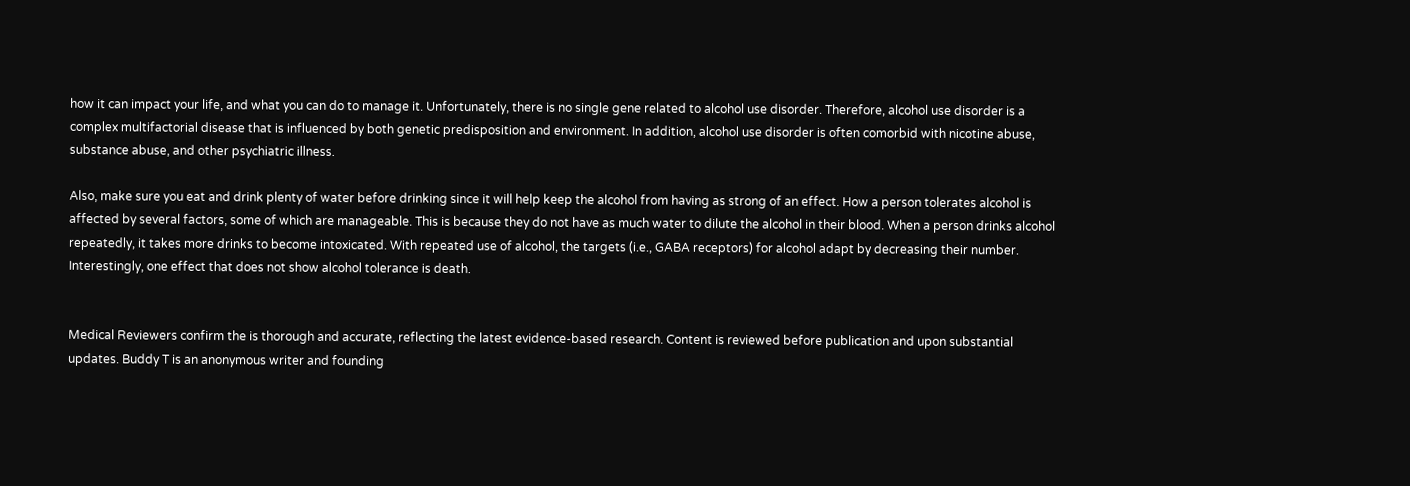how it can impact your life, and what you can do to manage it. Unfortunately, there is no single gene related to alcohol use disorder. Therefore, alcohol use disorder is a complex multifactorial disease that is influenced by both genetic predisposition and environment. In addition, alcohol use disorder is often comorbid with nicotine abuse, substance abuse, and other psychiatric illness.

Also, make sure you eat and drink plenty of water before drinking since it will help keep the alcohol from having as strong of an effect. How a person tolerates alcohol is affected by several factors, some of which are manageable. This is because they do not have as much water to dilute the alcohol in their blood. When a person drinks alcohol repeatedly, it takes more drinks to become intoxicated. With repeated use of alcohol, the targets (i.e., GABA receptors) for alcohol adapt by decreasing their number. Interestingly, one effect that does not show alcohol tolerance is death.


Medical Reviewers confirm the is thorough and accurate, reflecting the latest evidence-based research. Content is reviewed before publication and upon substantial updates. Buddy T is an anonymous writer and founding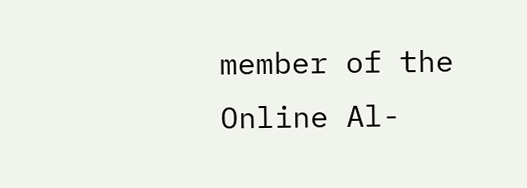member of the Online Al-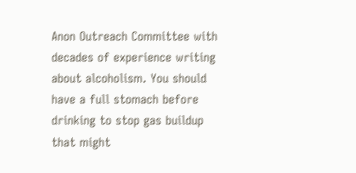Anon Outreach Committee with decades of experience writing about alcoholism. You should have a full stomach before drinking to stop gas buildup that might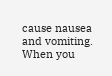cause nausea and vomiting. When you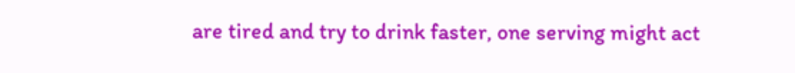are tired and try to drink faster, one serving might act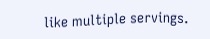like multiple servings.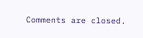Comments are closed.